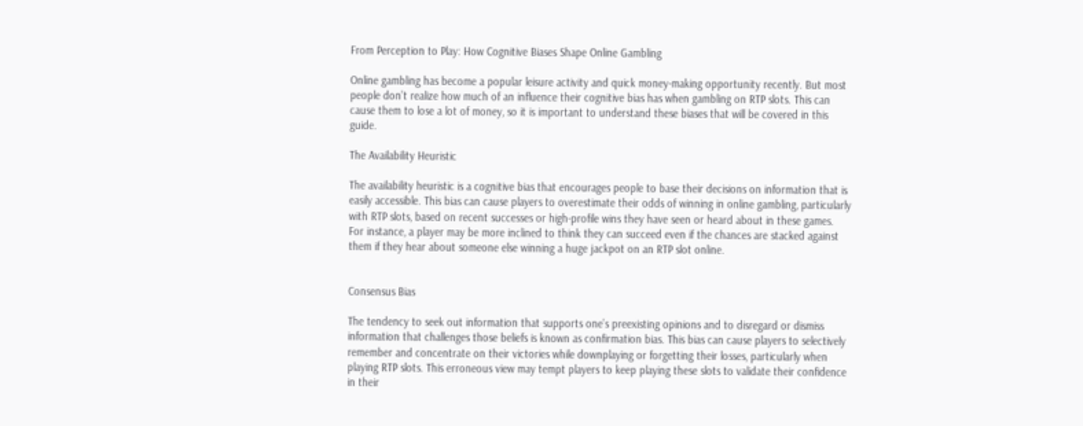From Perception to Play: How Cognitive Biases Shape Online Gambling

Online gambling has become a popular leisure activity and quick money-making opportunity recently. But most people don’t realize how much of an influence their cognitive bias has when gambling on RTP slots. This can cause them to lose a lot of money, so it is important to understand these biases that will be covered in this guide.

The Availability Heuristic

The availability heuristic is a cognitive bias that encourages people to base their decisions on information that is easily accessible. This bias can cause players to overestimate their odds of winning in online gambling, particularly with RTP slots, based on recent successes or high-profile wins they have seen or heard about in these games. For instance, a player may be more inclined to think they can succeed even if the chances are stacked against them if they hear about someone else winning a huge jackpot on an RTP slot online.


Consensus Bias

The tendency to seek out information that supports one’s preexisting opinions and to disregard or dismiss information that challenges those beliefs is known as confirmation bias. This bias can cause players to selectively remember and concentrate on their victories while downplaying or forgetting their losses, particularly when playing RTP slots. This erroneous view may tempt players to keep playing these slots to validate their confidence in their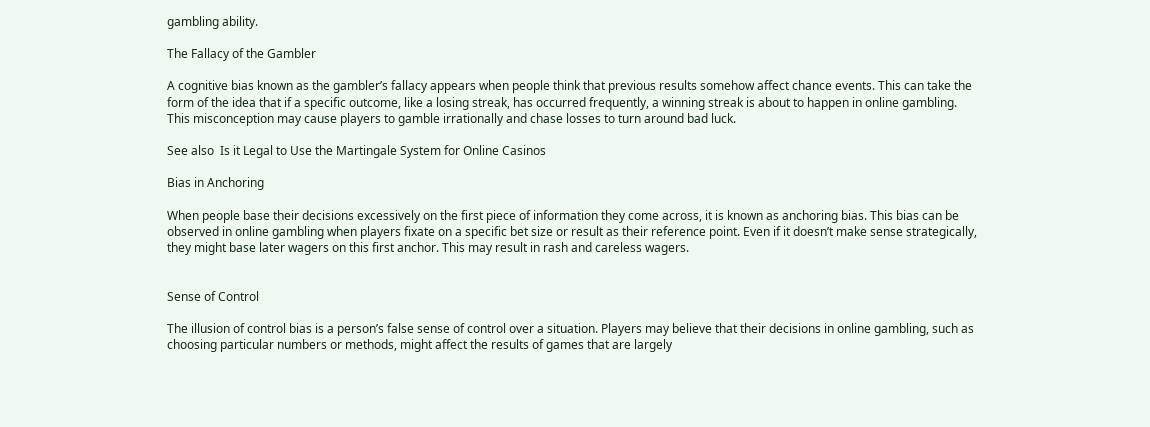gambling ability.

The Fallacy of the Gambler

A cognitive bias known as the gambler’s fallacy appears when people think that previous results somehow affect chance events. This can take the form of the idea that if a specific outcome, like a losing streak, has occurred frequently, a winning streak is about to happen in online gambling. This misconception may cause players to gamble irrationally and chase losses to turn around bad luck.

See also  Is it Legal to Use the Martingale System for Online Casinos

Bias in Anchoring

When people base their decisions excessively on the first piece of information they come across, it is known as anchoring bias. This bias can be observed in online gambling when players fixate on a specific bet size or result as their reference point. Even if it doesn’t make sense strategically, they might base later wagers on this first anchor. This may result in rash and careless wagers.


Sense of Control

The illusion of control bias is a person’s false sense of control over a situation. Players may believe that their decisions in online gambling, such as choosing particular numbers or methods, might affect the results of games that are largely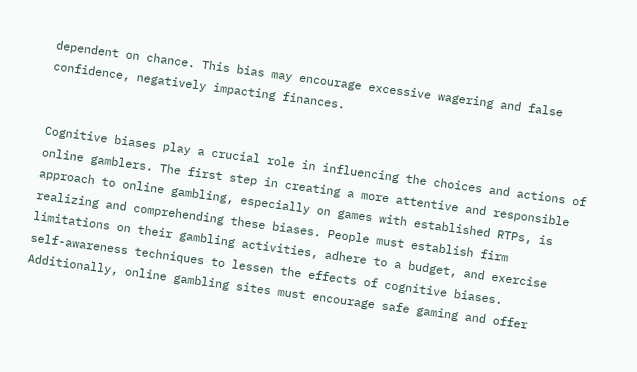dependent on chance. This bias may encourage excessive wagering and false confidence, negatively impacting finances.


Cognitive biases play a crucial role in influencing the choices and actions of online gamblers. The first step in creating a more attentive and responsible approach to online gambling, especially on games with established RTPs, is realizing and comprehending these biases. People must establish firm limitations on their gambling activities, adhere to a budget, and exercise self-awareness techniques to lessen the effects of cognitive biases. Additionally, online gambling sites must encourage safe gaming and offer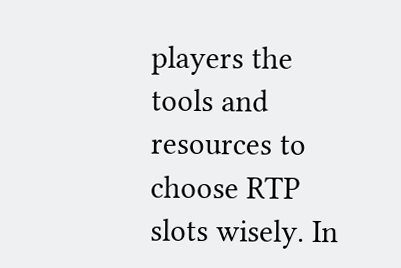players the tools and resources to choose RTP slots wisely. In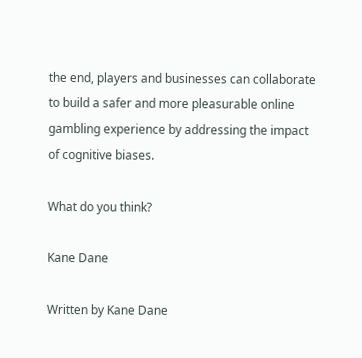the end, players and businesses can collaborate to build a safer and more pleasurable online gambling experience by addressing the impact of cognitive biases.

What do you think?

Kane Dane

Written by Kane Dane